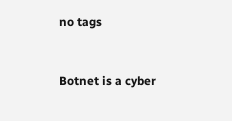no tags


Botnet is a cyber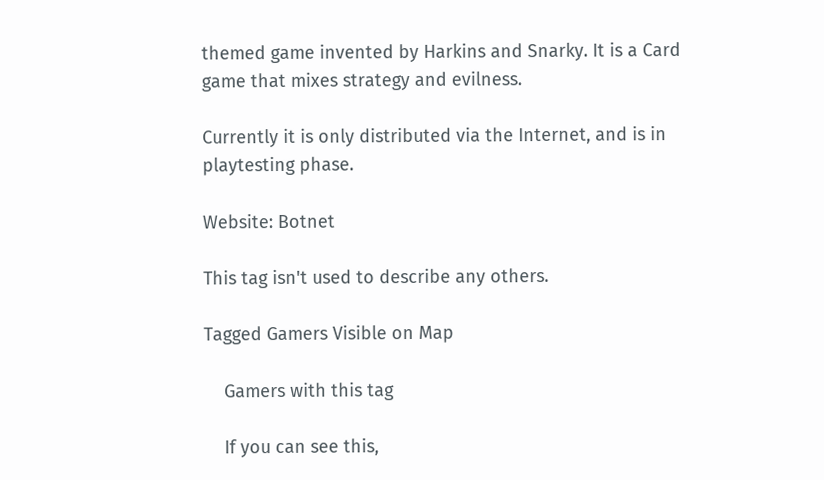themed game invented by Harkins and Snarky. It is a Card game that mixes strategy and evilness.

Currently it is only distributed via the Internet, and is in playtesting phase.

Website: Botnet

This tag isn't used to describe any others.

Tagged Gamers Visible on Map

    Gamers with this tag

    If you can see this,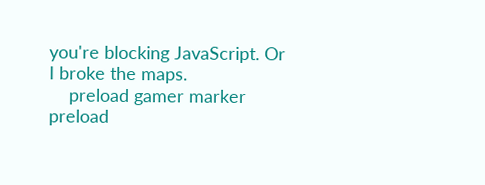you're blocking JavaScript. Or I broke the maps.
    preload gamer marker preload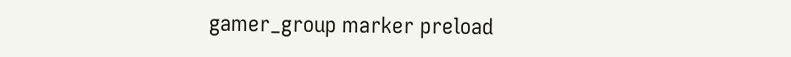gamer_group marker preload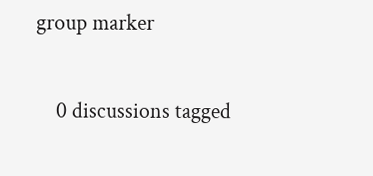group marker

    0 discussions tagged